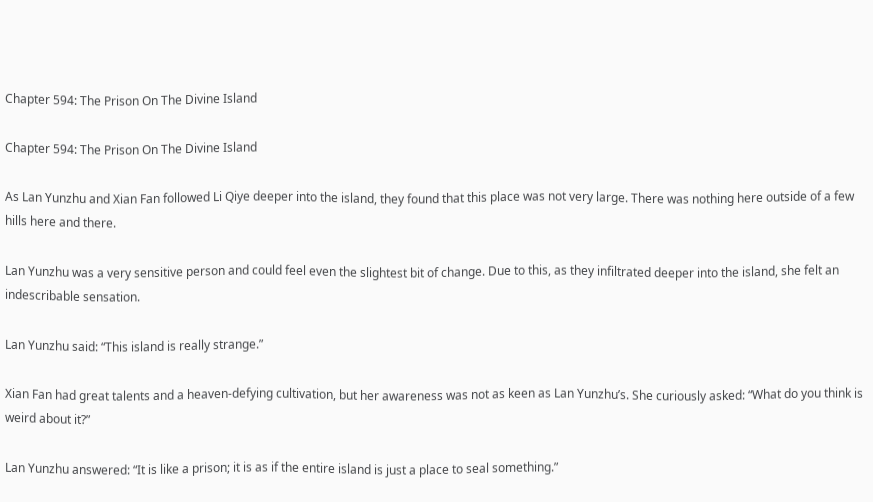Chapter 594: The Prison On The Divine Island

Chapter 594: The Prison On The Divine Island

As Lan Yunzhu and Xian Fan followed Li Qiye deeper into the island, they found that this place was not very large. There was nothing here outside of a few hills here and there.

Lan Yunzhu was a very sensitive person and could feel even the slightest bit of change. Due to this, as they infiltrated deeper into the island, she felt an indescribable sensation.

Lan Yunzhu said: “This island is really strange.”

Xian Fan had great talents and a heaven-defying cultivation, but her awareness was not as keen as Lan Yunzhu’s. She curiously asked: “What do you think is weird about it?”

Lan Yunzhu answered: “It is like a prison; it is as if the entire island is just a place to seal something.”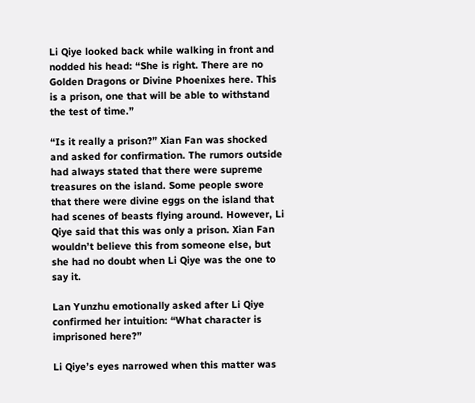Li Qiye looked back while walking in front and nodded his head: “She is right. There are no Golden Dragons or Divine Phoenixes here. This is a prison, one that will be able to withstand the test of time.”

“Is it really a prison?” Xian Fan was shocked and asked for confirmation. The rumors outside had always stated that there were supreme treasures on the island. Some people swore that there were divine eggs on the island that had scenes of beasts flying around. However, Li Qiye said that this was only a prison. Xian Fan wouldn’t believe this from someone else, but she had no doubt when Li Qiye was the one to say it.

Lan Yunzhu emotionally asked after Li Qiye confirmed her intuition: “What character is imprisoned here?”

Li Qiye’s eyes narrowed when this matter was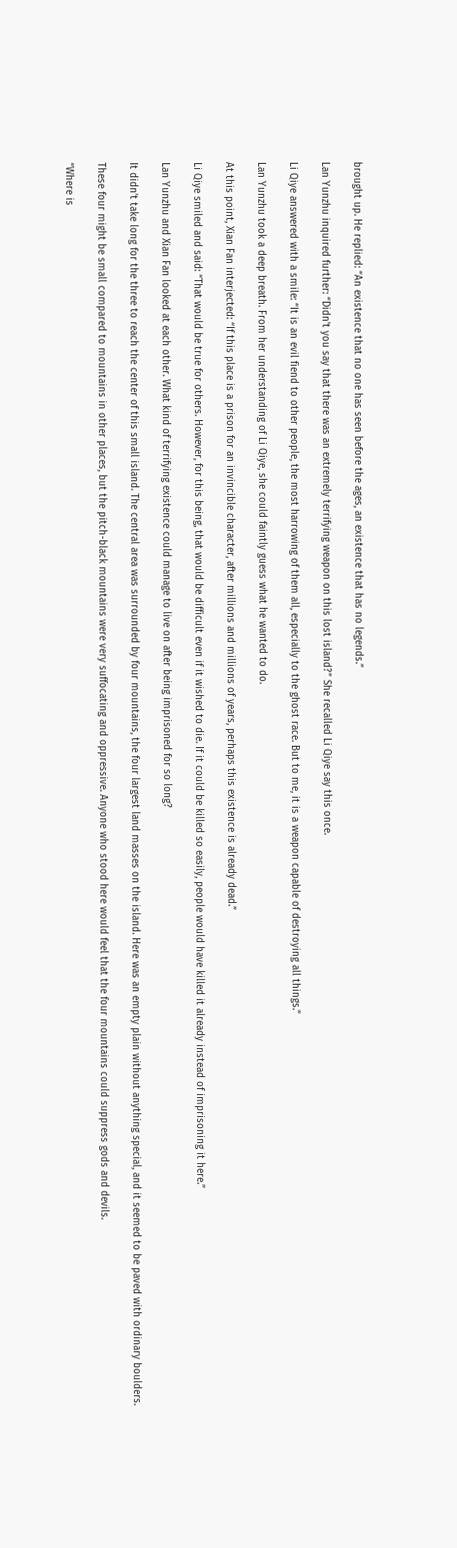brought up. He replied: “An existence that no one has seen before the ages, an existence that has no legends.”

Lan Yunzhu inquired further: “Didn’t you say that there was an extremely terrifying weapon on this lost island?” She recalled Li Qiye say this once.

Li Qiye answered with a smile: “It is an evil fiend to other people, the most harrowing of them all, especially to the ghost race. But to me, it is a weapon capable of destroying all things.”

Lan Yunzhu took a deep breath. From her understanding of Li Qiye, she could faintly guess what he wanted to do.

At this point, Xian Fan interjected: “If this place is a prison for an invincible character, after millions and millions of years, perhaps this existence is already dead.”

Li Qiye smiled and said: “That would be true for others. However, for this being, that would be difficult even if it wished to die. If it could be killed so easily, people would have killed it already instead of imprisoning it here.”

Lan Yunzhu and Xian Fan looked at each other. What kind of terrifying existence could manage to live on after being imprisoned for so long?

It didn’t take long for the three to reach the center of this small island. The central area was surrounded by four mountains, the four largest land masses on the island. Here was an empty plain without anything special, and it seemed to be paved with ordinary boulders.

These four might be small compared to mountains in other places, but the pitch-black mountains were very suffocating and oppressive. Anyone who stood here would feel that the four mountains could suppress gods and devils.

“Where is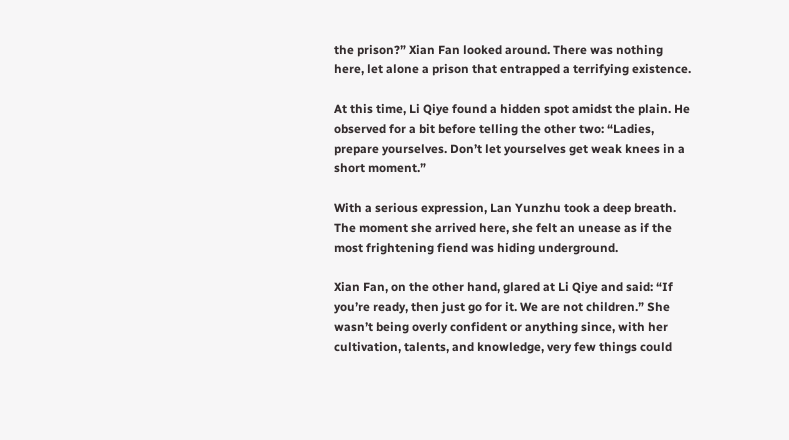the prison?” Xian Fan looked around. There was nothing here, let alone a prison that entrapped a terrifying existence.

At this time, Li Qiye found a hidden spot amidst the plain. He observed for a bit before telling the other two: “Ladies, prepare yourselves. Don’t let yourselves get weak knees in a short moment.”

With a serious expression, Lan Yunzhu took a deep breath. The moment she arrived here, she felt an unease as if the most frightening fiend was hiding underground.

Xian Fan, on the other hand, glared at Li Qiye and said: “If you’re ready, then just go for it. We are not children.” She wasn’t being overly confident or anything since, with her cultivation, talents, and knowledge, very few things could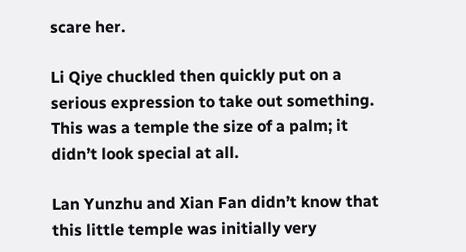scare her.

Li Qiye chuckled then quickly put on a serious expression to take out something. This was a temple the size of a palm; it didn’t look special at all.

Lan Yunzhu and Xian Fan didn’t know that this little temple was initially very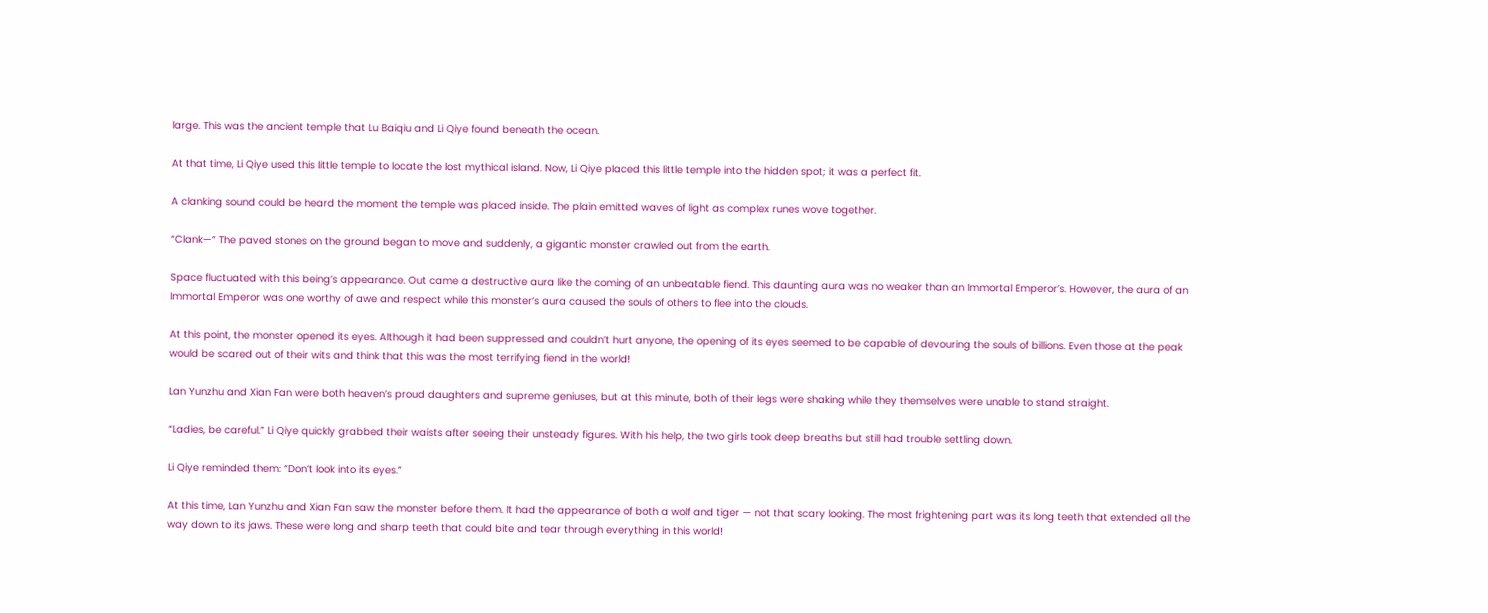large. This was the ancient temple that Lu Baiqiu and Li Qiye found beneath the ocean.

At that time, Li Qiye used this little temple to locate the lost mythical island. Now, Li Qiye placed this little temple into the hidden spot; it was a perfect fit.

A clanking sound could be heard the moment the temple was placed inside. The plain emitted waves of light as complex runes wove together.

“Clank—” The paved stones on the ground began to move and suddenly, a gigantic monster crawled out from the earth.

Space fluctuated with this being’s appearance. Out came a destructive aura like the coming of an unbeatable fiend. This daunting aura was no weaker than an Immortal Emperor’s. However, the aura of an Immortal Emperor was one worthy of awe and respect while this monster’s aura caused the souls of others to flee into the clouds.

At this point, the monster opened its eyes. Although it had been suppressed and couldn’t hurt anyone, the opening of its eyes seemed to be capable of devouring the souls of billions. Even those at the peak would be scared out of their wits and think that this was the most terrifying fiend in the world!

Lan Yunzhu and Xian Fan were both heaven’s proud daughters and supreme geniuses, but at this minute, both of their legs were shaking while they themselves were unable to stand straight.

“Ladies, be careful.” Li Qiye quickly grabbed their waists after seeing their unsteady figures. With his help, the two girls took deep breaths but still had trouble settling down.

Li Qiye reminded them: “Don’t look into its eyes.”

At this time, Lan Yunzhu and Xian Fan saw the monster before them. It had the appearance of both a wolf and tiger — not that scary looking. The most frightening part was its long teeth that extended all the way down to its jaws. These were long and sharp teeth that could bite and tear through everything in this world!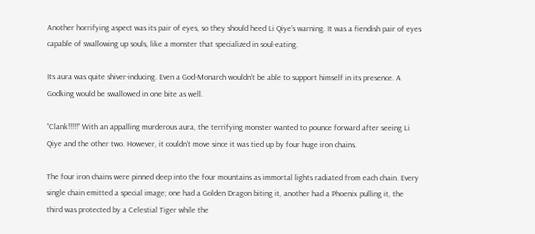Another horrifying aspect was its pair of eyes, so they should heed Li Qiye’s warning. It was a fiendish pair of eyes capable of swallowing up souls, like a monster that specialized in soul-eating.

Its aura was quite shiver-inducing. Even a God-Monarch wouldn’t be able to support himself in its presence. A Godking would be swallowed in one bite as well.

“Clank!!!!!” With an appalling murderous aura, the terrifying monster wanted to pounce forward after seeing Li Qiye and the other two. However, it couldn’t move since it was tied up by four huge iron chains.

The four iron chains were pinned deep into the four mountains as immortal lights radiated from each chain. Every single chain emitted a special image; one had a Golden Dragon biting it, another had a Phoenix pulling it, the third was protected by a Celestial Tiger while the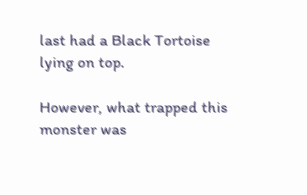last had a Black Tortoise lying on top.

However, what trapped this monster was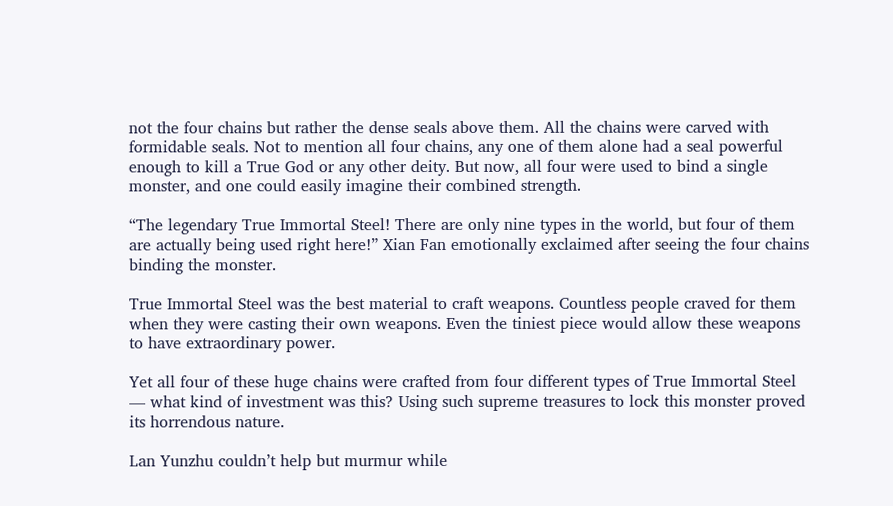not the four chains but rather the dense seals above them. All the chains were carved with formidable seals. Not to mention all four chains, any one of them alone had a seal powerful enough to kill a True God or any other deity. But now, all four were used to bind a single monster, and one could easily imagine their combined strength.

“The legendary True Immortal Steel! There are only nine types in the world, but four of them are actually being used right here!” Xian Fan emotionally exclaimed after seeing the four chains binding the monster.

True Immortal Steel was the best material to craft weapons. Countless people craved for them when they were casting their own weapons. Even the tiniest piece would allow these weapons to have extraordinary power.

Yet all four of these huge chains were crafted from four different types of True Immortal Steel — what kind of investment was this? Using such supreme treasures to lock this monster proved its horrendous nature.

Lan Yunzhu couldn’t help but murmur while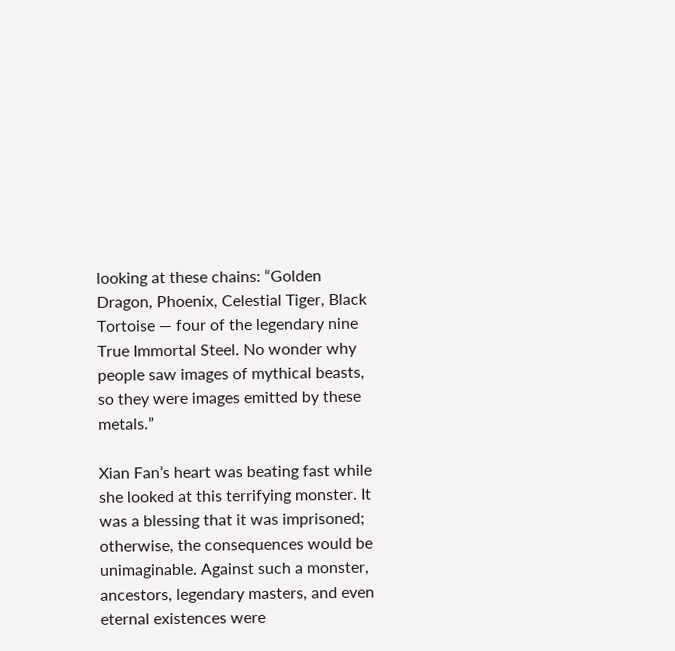looking at these chains: “Golden Dragon, Phoenix, Celestial Tiger, Black Tortoise — four of the legendary nine True Immortal Steel. No wonder why people saw images of mythical beasts, so they were images emitted by these metals.”

Xian Fan’s heart was beating fast while she looked at this terrifying monster. It was a blessing that it was imprisoned; otherwise, the consequences would be unimaginable. Against such a monster, ancestors, legendary masters, and even eternal existences were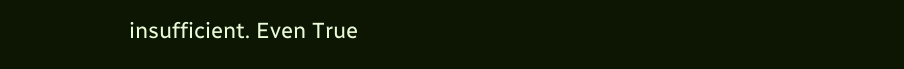insufficient. Even True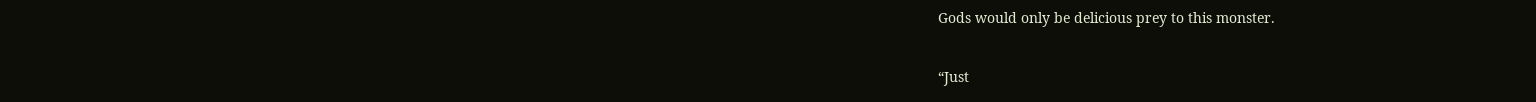Gods would only be delicious prey to this monster.

“Just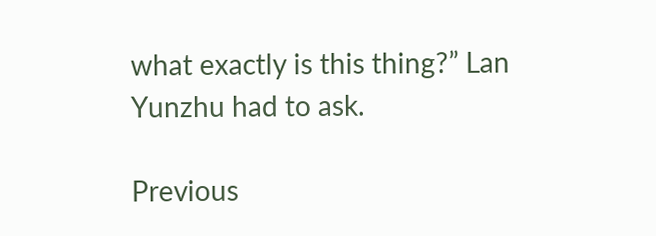what exactly is this thing?” Lan Yunzhu had to ask.

Previous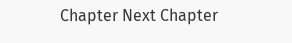Chapter Next Chapter